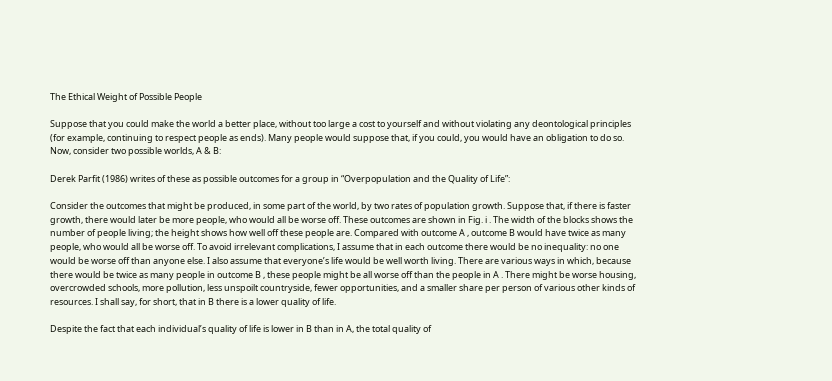The Ethical Weight of Possible People

Suppose that you could make the world a better place, without too large a cost to yourself and without violating any deontological principles (for example, continuing to respect people as ends). Many people would suppose that, if you could, you would have an obligation to do so. Now, consider two possible worlds, A & B:

Derek Parfit (1986) writes of these as possible outcomes for a group in “Overpopulation and the Quality of Life”:

Consider the outcomes that might be produced, in some part of the world, by two rates of population growth. Suppose that, if there is faster growth, there would later be more people, who would all be worse off. These outcomes are shown in Fig. i . The width of the blocks shows the number of people living; the height shows how well off these people are. Compared with outcome A , outcome B would have twice as many people, who would all be worse off. To avoid irrelevant complications, I assume that in each outcome there would be no inequality: no one would be worse off than anyone else. I also assume that everyone’s life would be well worth living. There are various ways in which, because there would be twice as many people in outcome B , these people might be all worse off than the people in A . There might be worse housing, overcrowded schools, more pollution, less unspoilt countryside, fewer opportunities, and a smaller share per person of various other kinds of resources. I shall say, for short, that in B there is a lower quality of life.

Despite the fact that each individual’s quality of life is lower in B than in A, the total quality of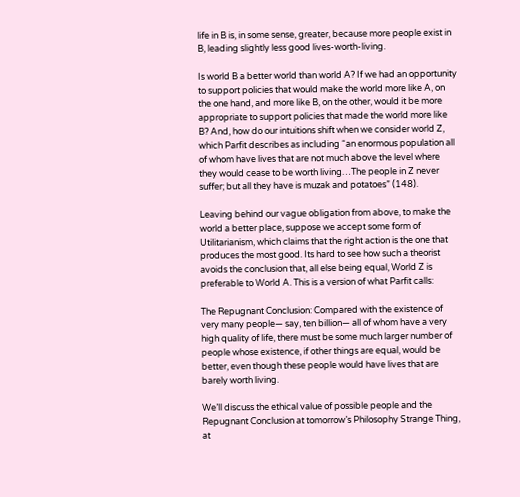life in B is, in some sense, greater, because more people exist in B, leading slightly less good lives-worth-living.

Is world B a better world than world A? If we had an opportunity to support policies that would make the world more like A, on the one hand, and more like B, on the other, would it be more appropriate to support policies that made the world more like B? And, how do our intuitions shift when we consider world Z, which Parfit describes as including “an enormous population all of whom have lives that are not much above the level where they would cease to be worth living…The people in Z never suffer; but all they have is muzak and potatoes” (148).

Leaving behind our vague obligation from above, to make the world a better place, suppose we accept some form of Utilitarianism, which claims that the right action is the one that produces the most good. Its hard to see how such a theorist avoids the conclusion that, all else being equal, World Z is preferable to World A. This is a version of what Parfit calls:

The Repugnant Conclusion: Compared with the existence of very many people— say, ten billion— all of whom have a very high quality of life, there must be some much larger number of people whose existence, if other things are equal, would be better, even though these people would have lives that are barely worth living.

We’ll discuss the ethical value of possible people and the Repugnant Conclusion at tomorrow’s Philosophy Strange Thing, at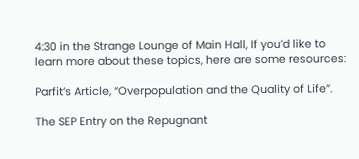4:30 in the Strange Lounge of Main Hall, If you’d like to learn more about these topics, here are some resources:

Parfit’s Article, “Overpopulation and the Quality of Life”.

The SEP Entry on the Repugnant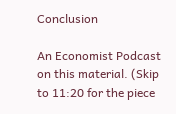Conclusion

An Economist Podcast on this material. (Skip to 11:20 for the piece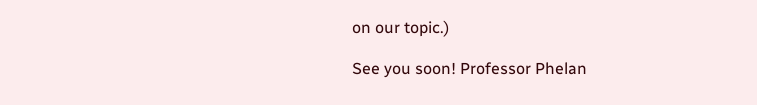on our topic.)

See you soon! Professor Phelan